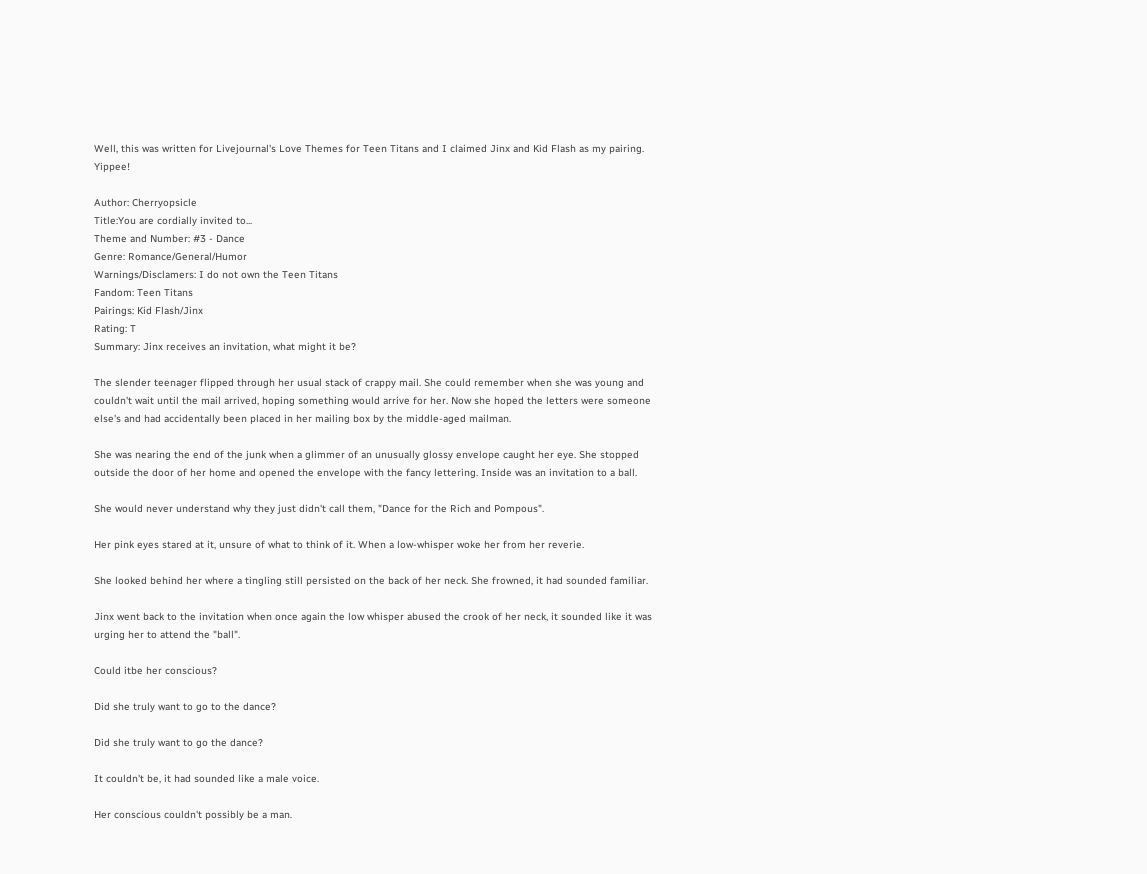Well, this was written for Livejournal's Love Themes for Teen Titans and I claimed Jinx and Kid Flash as my pairing. Yippee!

Author: Cherryopsicle
Title:You are cordially invited to...
Theme and Number: #3 - Dance
Genre: Romance/General/Humor
Warnings/Disclamers: I do not own the Teen Titans
Fandom: Teen Titans
Pairings: Kid Flash/Jinx
Rating: T
Summary: Jinx receives an invitation, what might it be?

The slender teenager flipped through her usual stack of crappy mail. She could remember when she was young and couldn't wait until the mail arrived, hoping something would arrive for her. Now she hoped the letters were someone else's and had accidentally been placed in her mailing box by the middle-aged mailman.

She was nearing the end of the junk when a glimmer of an unusually glossy envelope caught her eye. She stopped outside the door of her home and opened the envelope with the fancy lettering. Inside was an invitation to a ball.

She would never understand why they just didn't call them, "Dance for the Rich and Pompous".

Her pink eyes stared at it, unsure of what to think of it. When a low-whisper woke her from her reverie.

She looked behind her where a tingling still persisted on the back of her neck. She frowned, it had sounded familiar.

Jinx went back to the invitation when once again the low whisper abused the crook of her neck, it sounded like it was urging her to attend the "ball".

Could itbe her conscious?

Did she truly want to go to the dance?

Did she truly want to go the dance?

It couldn't be, it had sounded like a male voice.

Her conscious couldn't possibly be a man.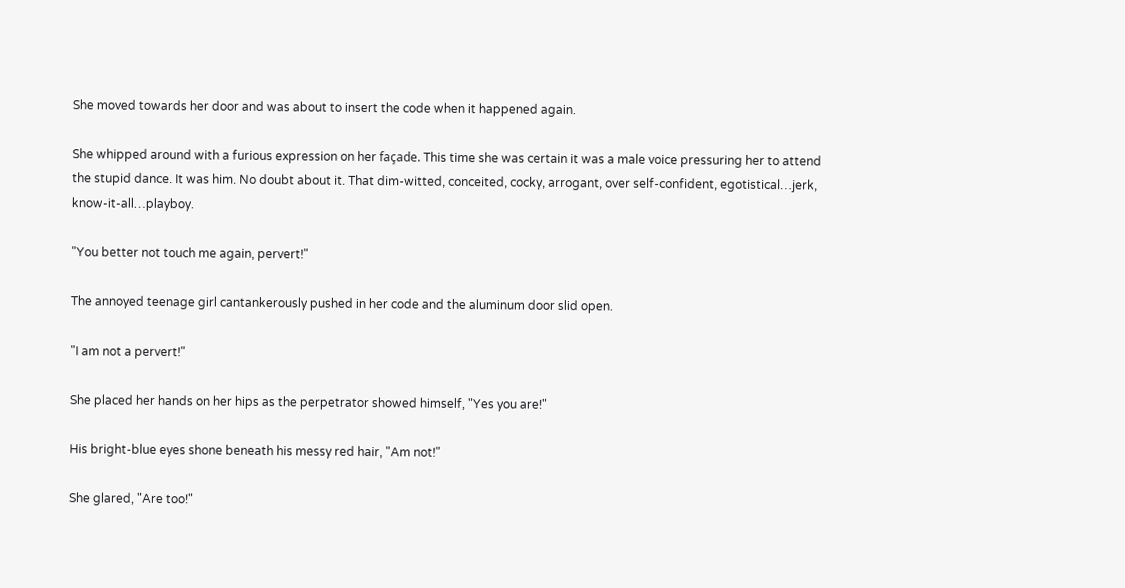She moved towards her door and was about to insert the code when it happened again.

She whipped around with a furious expression on her façade. This time she was certain it was a male voice pressuring her to attend the stupid dance. It was him. No doubt about it. That dim-witted, conceited, cocky, arrogant, over self-confident, egotistical…jerk, know-it-all…playboy.

"You better not touch me again, pervert!"

The annoyed teenage girl cantankerously pushed in her code and the aluminum door slid open.

"I am not a pervert!"

She placed her hands on her hips as the perpetrator showed himself, "Yes you are!"

His bright-blue eyes shone beneath his messy red hair, "Am not!"

She glared, "Are too!"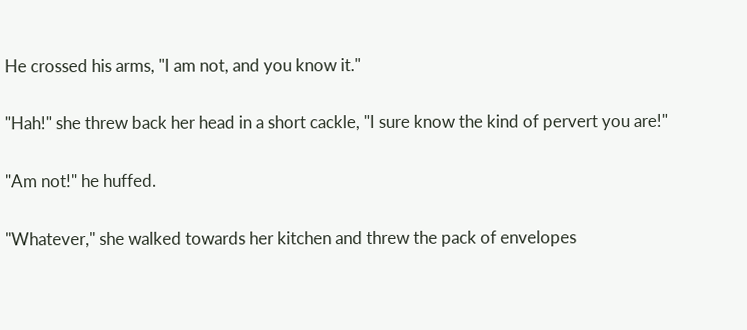He crossed his arms, "I am not, and you know it."

"Hah!" she threw back her head in a short cackle, "I sure know the kind of pervert you are!"

"Am not!" he huffed.

"Whatever," she walked towards her kitchen and threw the pack of envelopes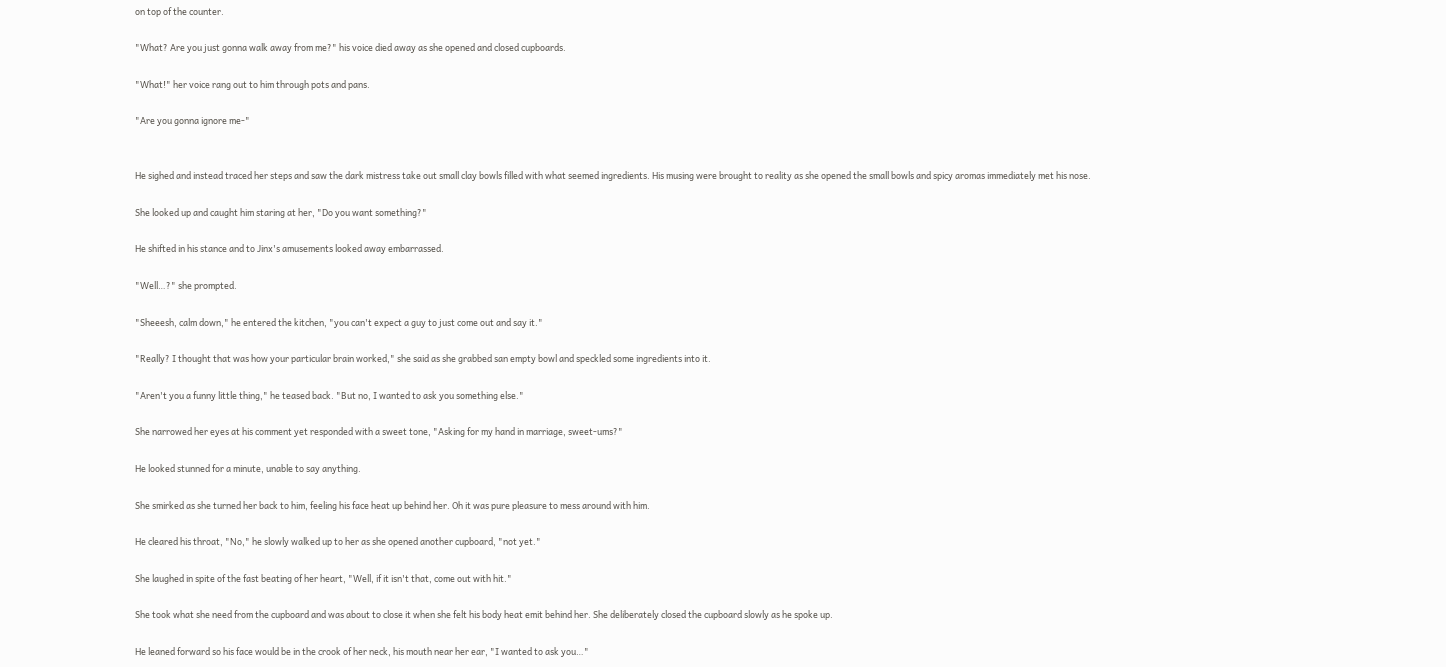on top of the counter.

"What? Are you just gonna walk away from me?" his voice died away as she opened and closed cupboards.

"What!" her voice rang out to him through pots and pans.

"Are you gonna ignore me-"


He sighed and instead traced her steps and saw the dark mistress take out small clay bowls filled with what seemed ingredients. His musing were brought to reality as she opened the small bowls and spicy aromas immediately met his nose.

She looked up and caught him staring at her, "Do you want something?"

He shifted in his stance and to Jinx's amusements looked away embarrassed.

"Well…?" she prompted.

"Sheeesh, calm down," he entered the kitchen, "you can't expect a guy to just come out and say it."

"Really? I thought that was how your particular brain worked," she said as she grabbed san empty bowl and speckled some ingredients into it.

"Aren't you a funny little thing," he teased back. "But no, I wanted to ask you something else."

She narrowed her eyes at his comment yet responded with a sweet tone, "Asking for my hand in marriage, sweet-ums?"

He looked stunned for a minute, unable to say anything.

She smirked as she turned her back to him, feeling his face heat up behind her. Oh it was pure pleasure to mess around with him.

He cleared his throat, "No," he slowly walked up to her as she opened another cupboard, "not yet."

She laughed in spite of the fast beating of her heart, "Well, if it isn't that, come out with hit."

She took what she need from the cupboard and was about to close it when she felt his body heat emit behind her. She deliberately closed the cupboard slowly as he spoke up.

He leaned forward so his face would be in the crook of her neck, his mouth near her ear, "I wanted to ask you…"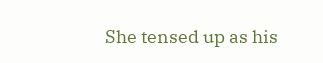She tensed up as his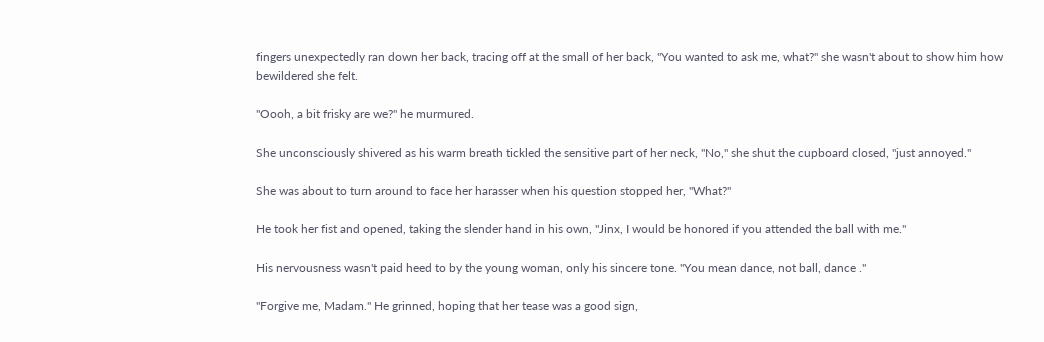fingers unexpectedly ran down her back, tracing off at the small of her back, "You wanted to ask me, what?" she wasn't about to show him how bewildered she felt.

"Oooh, a bit frisky are we?" he murmured.

She unconsciously shivered as his warm breath tickled the sensitive part of her neck, "No," she shut the cupboard closed, "just annoyed."

She was about to turn around to face her harasser when his question stopped her, "What?"

He took her fist and opened, taking the slender hand in his own, "Jinx, I would be honored if you attended the ball with me."

His nervousness wasn't paid heed to by the young woman, only his sincere tone. "You mean dance, not ball, dance ."

"Forgive me, Madam." He grinned, hoping that her tease was a good sign,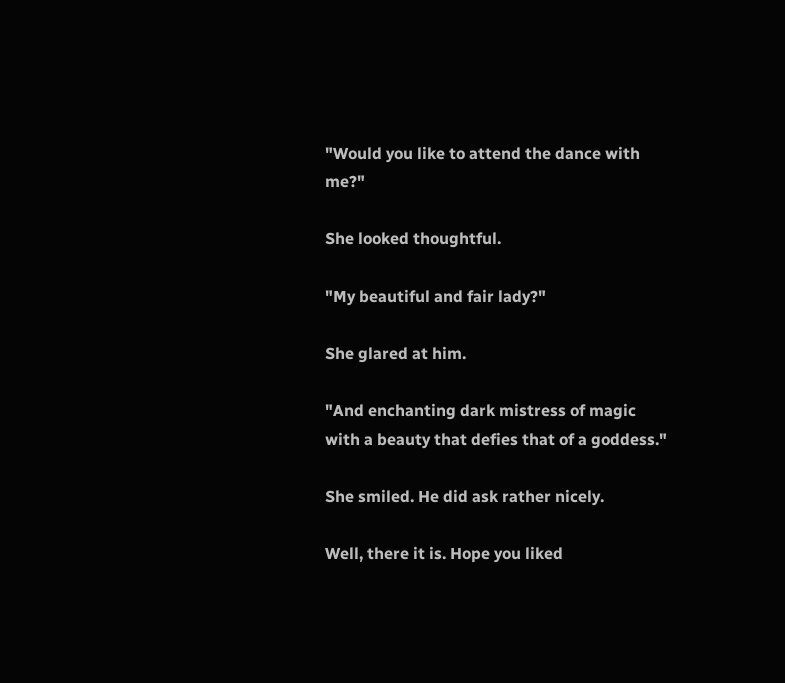"Would you like to attend the dance with me?"

She looked thoughtful.

"My beautiful and fair lady?"

She glared at him.

"And enchanting dark mistress of magic with a beauty that defies that of a goddess."

She smiled. He did ask rather nicely.

Well, there it is. Hope you liked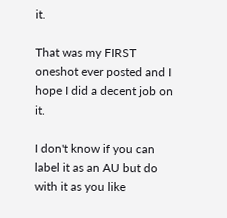it.

That was my FIRST oneshot ever posted and I hope I did a decent job on it.

I don't know if you can label it as an AU but do with it as you like